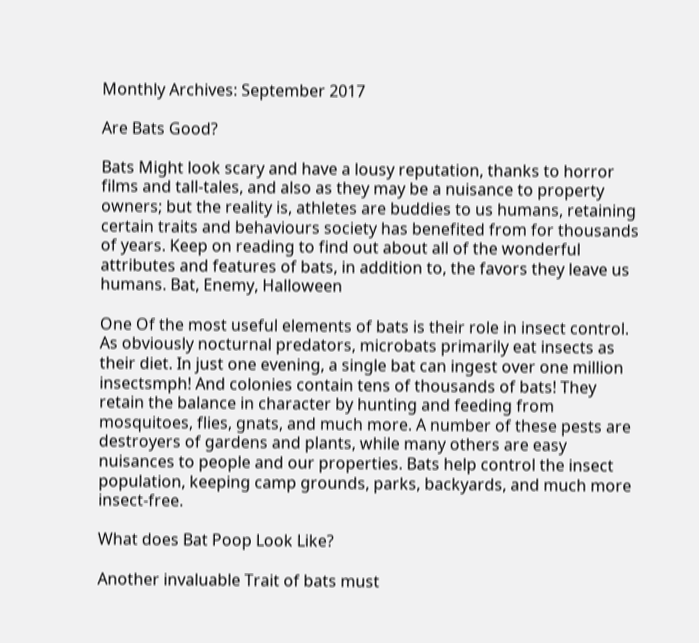Monthly Archives: September 2017

Are Bats Good?

Bats Might look scary and have a lousy reputation, thanks to horror films and tall-tales, and also as they may be a nuisance to property owners; but the reality is, athletes are buddies to us humans, retaining certain traits and behaviours society has benefited from for thousands of years. Keep on reading to find out about all of the wonderful attributes and features of bats, in addition to, the favors they leave us humans. Bat, Enemy, Halloween

One Of the most useful elements of bats is their role in insect control. As obviously nocturnal predators, microbats primarily eat insects as their diet. In just one evening, a single bat can ingest over one million insectsmph! And colonies contain tens of thousands of bats! They retain the balance in character by hunting and feeding from mosquitoes, flies, gnats, and much more. A number of these pests are destroyers of gardens and plants, while many others are easy nuisances to people and our properties. Bats help control the insect population, keeping camp grounds, parks, backyards, and much more insect-free.

What does Bat Poop Look Like?

Another invaluable Trait of bats must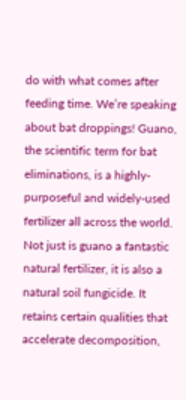do with what comes after feeding time. We’re speaking about bat droppings! Guano, the scientific term for bat eliminations, is a highly-purposeful and widely-used fertilizer all across the world. Not just is guano a fantastic natural fertilizer, it is also a natural soil fungicide. It retains certain qualities that accelerate decomposition,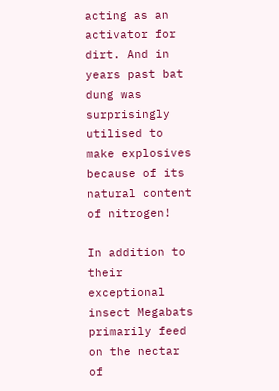acting as an activator for dirt. And in years past bat dung was surprisingly utilised to make explosives because of its natural content of nitrogen!

In addition to their exceptional insect Megabats primarily feed on the nectar of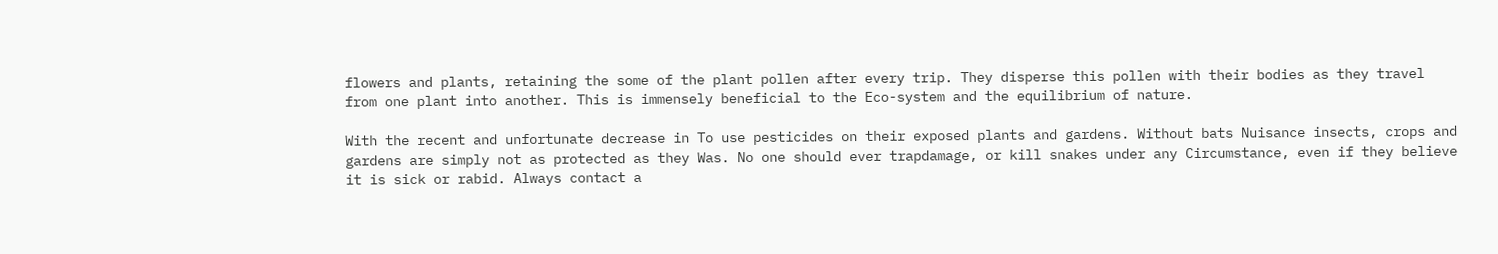flowers and plants, retaining the some of the plant pollen after every trip. They disperse this pollen with their bodies as they travel from one plant into another. This is immensely beneficial to the Eco-system and the equilibrium of nature.

With the recent and unfortunate decrease in To use pesticides on their exposed plants and gardens. Without bats Nuisance insects, crops and gardens are simply not as protected as they Was. No one should ever trapdamage, or kill snakes under any Circumstance, even if they believe it is sick or rabid. Always contact a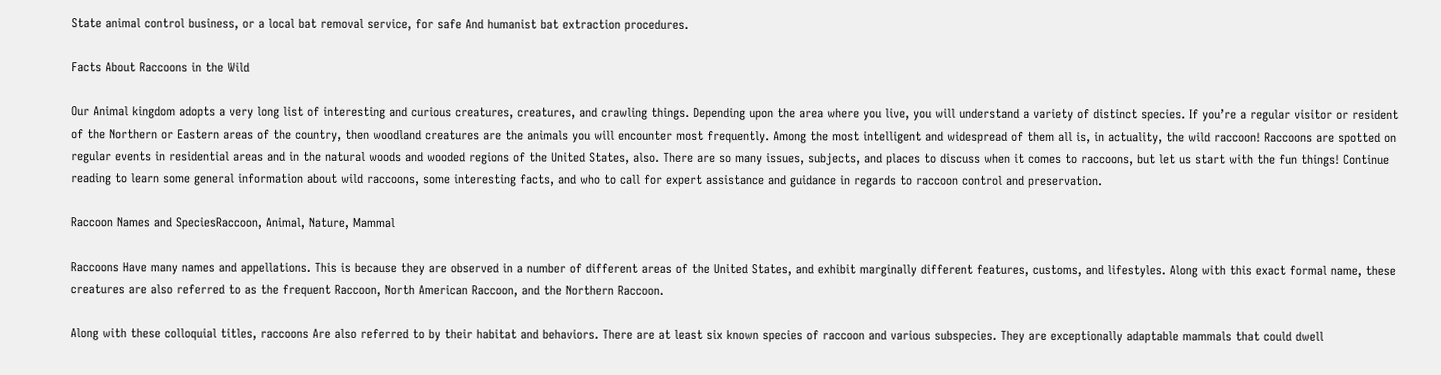State animal control business, or a local bat removal service, for safe And humanist bat extraction procedures.

Facts About Raccoons in the Wild

Our Animal kingdom adopts a very long list of interesting and curious creatures, creatures, and crawling things. Depending upon the area where you live, you will understand a variety of distinct species. If you’re a regular visitor or resident of the Northern or Eastern areas of the country, then woodland creatures are the animals you will encounter most frequently. Among the most intelligent and widespread of them all is, in actuality, the wild raccoon! Raccoons are spotted on regular events in residential areas and in the natural woods and wooded regions of the United States, also. There are so many issues, subjects, and places to discuss when it comes to raccoons, but let us start with the fun things! Continue reading to learn some general information about wild raccoons, some interesting facts, and who to call for expert assistance and guidance in regards to raccoon control and preservation.

Raccoon Names and SpeciesRaccoon, Animal, Nature, Mammal

Raccoons Have many names and appellations. This is because they are observed in a number of different areas of the United States, and exhibit marginally different features, customs, and lifestyles. Along with this exact formal name, these creatures are also referred to as the frequent Raccoon, North American Raccoon, and the Northern Raccoon.

Along with these colloquial titles, raccoons Are also referred to by their habitat and behaviors. There are at least six known species of raccoon and various subspecies. They are exceptionally adaptable mammals that could dwell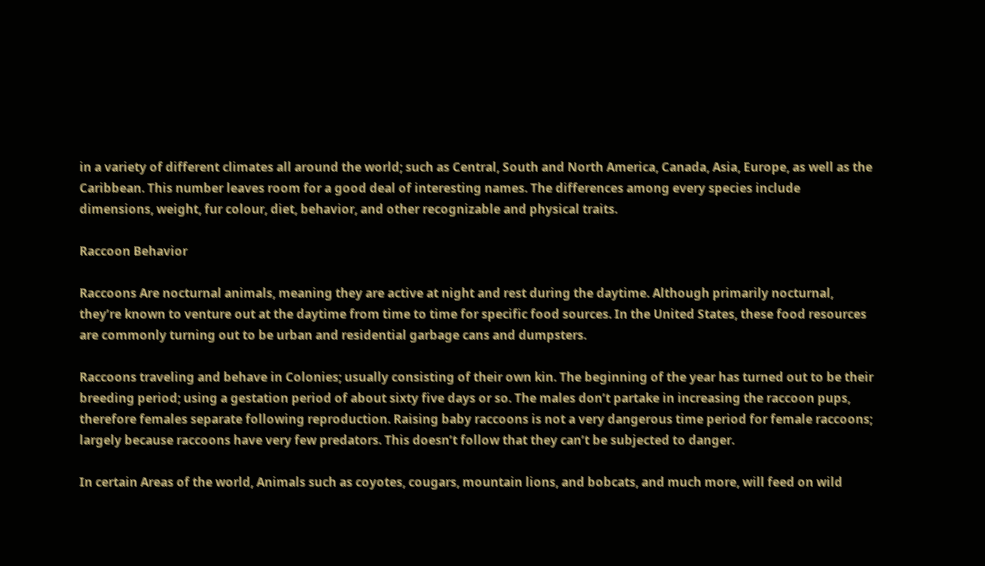in a variety of different climates all around the world; such as Central, South and North America, Canada, Asia, Europe, as well as the Caribbean. This number leaves room for a good deal of interesting names. The differences among every species include dimensions, weight, fur colour, diet, behavior, and other recognizable and physical traits.

Raccoon Behavior

Raccoons Are nocturnal animals, meaning they are active at night and rest during the daytime. Although primarily nocturnal, they’re known to venture out at the daytime from time to time for specific food sources. In the United States, these food resources are commonly turning out to be urban and residential garbage cans and dumpsters.

Raccoons traveling and behave in Colonies; usually consisting of their own kin. The beginning of the year has turned out to be their breeding period; using a gestation period of about sixty five days or so. The males don’t partake in increasing the raccoon pups, therefore females separate following reproduction. Raising baby raccoons is not a very dangerous time period for female raccoons; largely because raccoons have very few predators. This doesn’t follow that they can’t be subjected to danger.

In certain Areas of the world, Animals such as coyotes, cougars, mountain lions, and bobcats, and much more, will feed on wild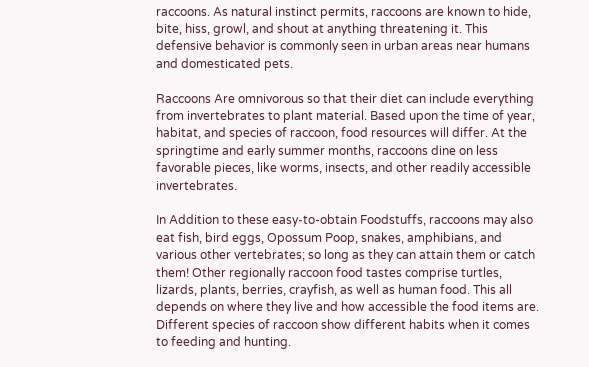raccoons. As natural instinct permits, raccoons are known to hide, bite, hiss, growl, and shout at anything threatening it. This defensive behavior is commonly seen in urban areas near humans and domesticated pets.

Raccoons Are omnivorous so that their diet can include everything from invertebrates to plant material. Based upon the time of year, habitat, and species of raccoon, food resources will differ. At the springtime and early summer months, raccoons dine on less favorable pieces, like worms, insects, and other readily accessible invertebrates.

In Addition to these easy-to-obtain Foodstuffs, raccoons may also eat fish, bird eggs, Opossum Poop, snakes, amphibians, and various other vertebrates; so long as they can attain them or catch them! Other regionally raccoon food tastes comprise turtles, lizards, plants, berries, crayfish, as well as human food. This all depends on where they live and how accessible the food items are. Different species of raccoon show different habits when it comes to feeding and hunting.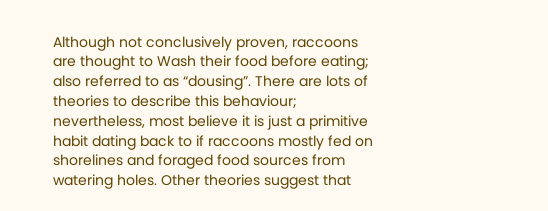Although not conclusively proven, raccoons are thought to Wash their food before eating; also referred to as “dousing”. There are lots of theories to describe this behaviour; nevertheless, most believe it is just a primitive habit dating back to if raccoons mostly fed on shorelines and foraged food sources from watering holes. Other theories suggest that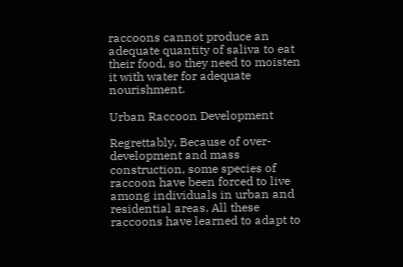raccoons cannot produce an adequate quantity of saliva to eat their food, so they need to moisten it with water for adequate nourishment.

Urban Raccoon Development

Regrettably, Because of over-development and mass construction, some species of raccoon have been forced to live among individuals in urban and residential areas. All these raccoons have learned to adapt to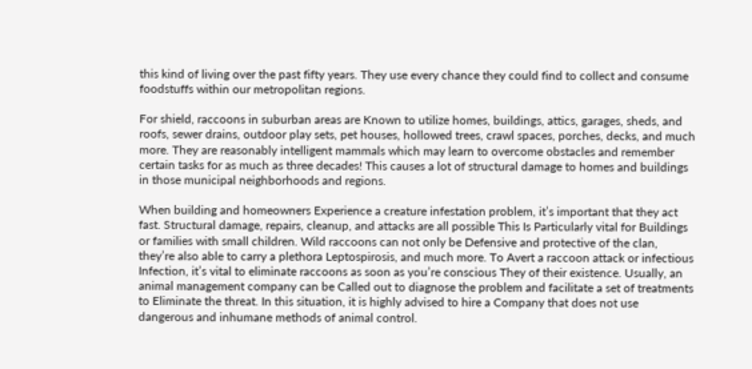this kind of living over the past fifty years. They use every chance they could find to collect and consume foodstuffs within our metropolitan regions.

For shield, raccoons in suburban areas are Known to utilize homes, buildings, attics, garages, sheds, and roofs, sewer drains, outdoor play sets, pet houses, hollowed trees, crawl spaces, porches, decks, and much more. They are reasonably intelligent mammals which may learn to overcome obstacles and remember certain tasks for as much as three decades! This causes a lot of structural damage to homes and buildings in those municipal neighborhoods and regions.

When building and homeowners Experience a creature infestation problem, it’s important that they act fast. Structural damage, repairs, cleanup, and attacks are all possible This Is Particularly vital for Buildings or families with small children. Wild raccoons can not only be Defensive and protective of the clan, they’re also able to carry a plethora Leptospirosis, and much more. To Avert a raccoon attack or infectious Infection, it’s vital to eliminate raccoons as soon as you’re conscious They of their existence. Usually, an animal management company can be Called out to diagnose the problem and facilitate a set of treatments to Eliminate the threat. In this situation, it is highly advised to hire a Company that does not use dangerous and inhumane methods of animal control.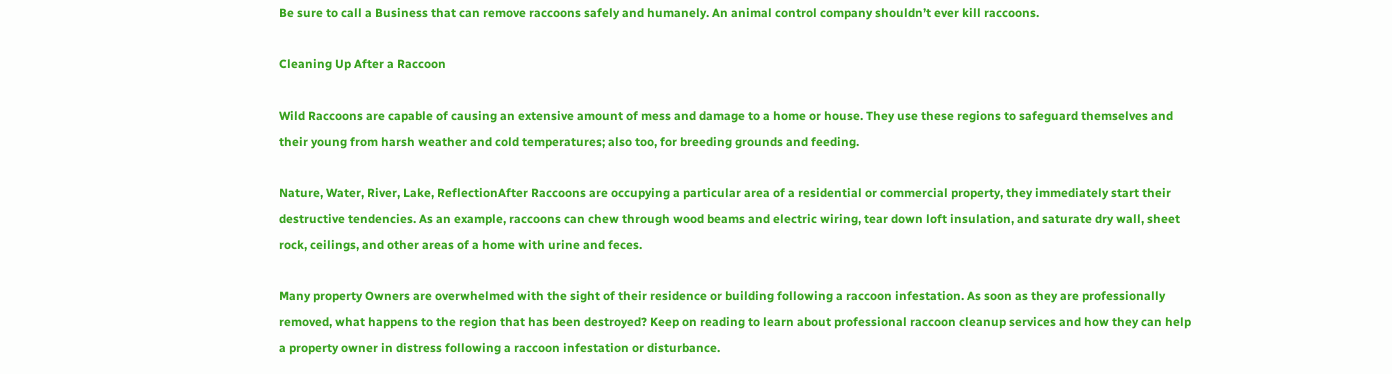Be sure to call a Business that can remove raccoons safely and humanely. An animal control company shouldn’t ever kill raccoons.

Cleaning Up After a Raccoon

Wild Raccoons are capable of causing an extensive amount of mess and damage to a home or house. They use these regions to safeguard themselves and their young from harsh weather and cold temperatures; also too, for breeding grounds and feeding.

Nature, Water, River, Lake, ReflectionAfter Raccoons are occupying a particular area of a residential or commercial property, they immediately start their destructive tendencies. As an example, raccoons can chew through wood beams and electric wiring, tear down loft insulation, and saturate dry wall, sheet rock, ceilings, and other areas of a home with urine and feces.

Many property Owners are overwhelmed with the sight of their residence or building following a raccoon infestation. As soon as they are professionally removed, what happens to the region that has been destroyed? Keep on reading to learn about professional raccoon cleanup services and how they can help a property owner in distress following a raccoon infestation or disturbance.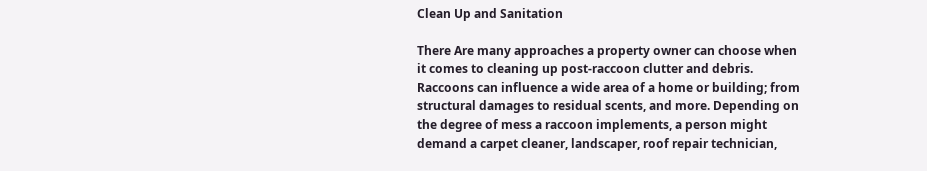Clean Up and Sanitation

There Are many approaches a property owner can choose when it comes to cleaning up post-raccoon clutter and debris. Raccoons can influence a wide area of a home or building; from structural damages to residual scents, and more. Depending on the degree of mess a raccoon implements, a person might demand a carpet cleaner, landscaper, roof repair technician,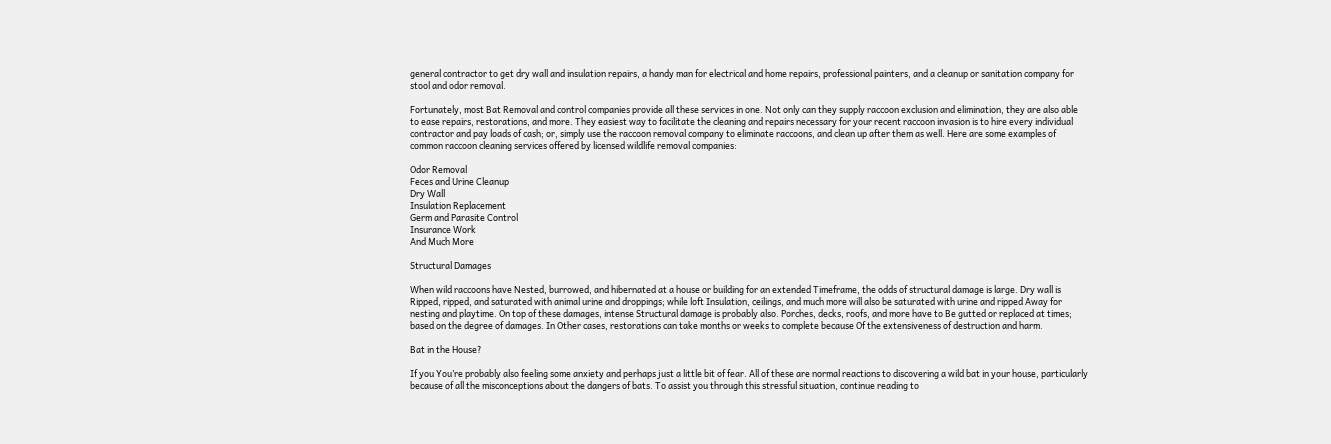general contractor to get dry wall and insulation repairs, a handy man for electrical and home repairs, professional painters, and a cleanup or sanitation company for stool and odor removal.

Fortunately, most Bat Removal and control companies provide all these services in one. Not only can they supply raccoon exclusion and elimination, they are also able to ease repairs, restorations, and more. They easiest way to facilitate the cleaning and repairs necessary for your recent raccoon invasion is to hire every individual contractor and pay loads of cash; or, simply use the raccoon removal company to eliminate raccoons, and clean up after them as well. Here are some examples of common raccoon cleaning services offered by licensed wildlife removal companies:

Odor Removal
Feces and Urine Cleanup
Dry Wall
Insulation Replacement
Germ and Parasite Control
Insurance Work
And Much More

Structural Damages

When wild raccoons have Nested, burrowed, and hibernated at a house or building for an extended Timeframe, the odds of structural damage is large. Dry wall is Ripped, ripped, and saturated with animal urine and droppings; while loft Insulation, ceilings, and much more will also be saturated with urine and ripped Away for nesting and playtime. On top of these damages, intense Structural damage is probably also. Porches, decks, roofs, and more have to Be gutted or replaced at times; based on the degree of damages. In Other cases, restorations can take months or weeks to complete because Of the extensiveness of destruction and harm.

Bat in the House?

If you You’re probably also feeling some anxiety and perhaps just a little bit of fear. All of these are normal reactions to discovering a wild bat in your house, particularly because of all the misconceptions about the dangers of bats. To assist you through this stressful situation, continue reading to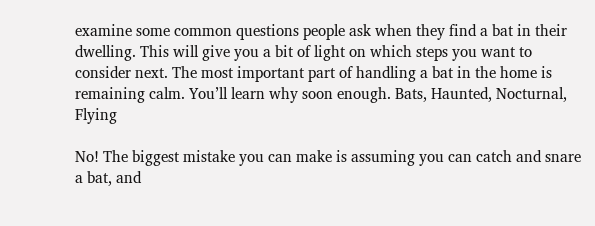examine some common questions people ask when they find a bat in their dwelling. This will give you a bit of light on which steps you want to consider next. The most important part of handling a bat in the home is remaining calm. You’ll learn why soon enough. Bats, Haunted, Nocturnal, Flying

No! The biggest mistake you can make is assuming you can catch and snare a bat, and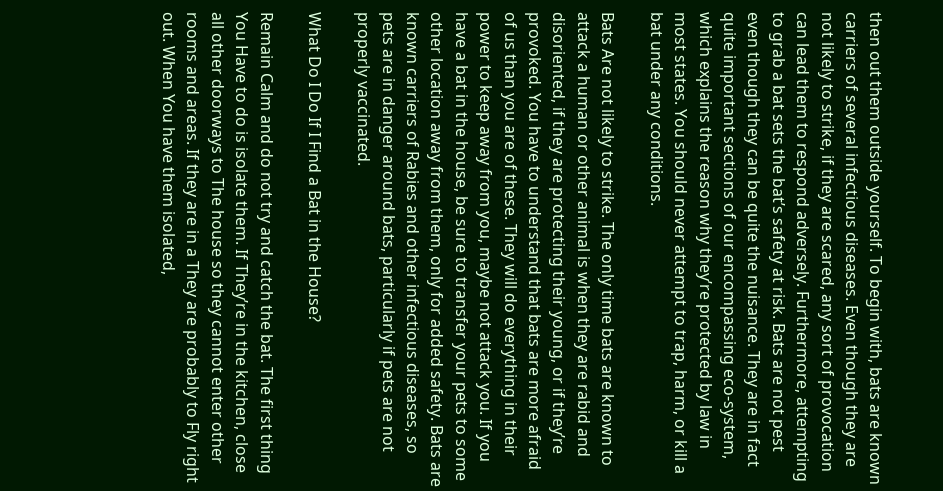then out them outside yourself. To begin with, bats are known carriers of several infectious diseases. Even though they are not likely to strike, if they are scared, any sort of provocation can lead them to respond adversely. Furthermore, attempting to grab a bat sets the bat’s safety at risk. Bats are not pest even though they can be quite the nuisance. They are in fact quite important sections of our encompassing eco-system, which explains the reason why they’re protected by law in most states. You should never attempt to trap, harm, or kill a bat under any conditions.

Bats Are not likely to strike. The only time bats are known to attack a human or other animal is when they are rabid and disoriented, if they are protecting their young, or if they’re provoked. You have to understand that bats are more afraid of us than you are of these. They will do everything in their power to keep away from you, maybe not attack you. If you have a bat in the house, be sure to transfer your pets to some other location away from them, only for added safety. Bats are known carriers of Rabies and other infectious diseases, so pets are in danger around bats, particularly if pets are not properly vaccinated.

What Do I Do If I Find a Bat in the House?

Remain Calm and do not try and catch the bat. The first thing You Have to do is isolate them. If They’re in the kitchen, close all other doorways to The house so they cannot enter other rooms and areas. If they are in a They are probably to Fly right out. When You have them isolated,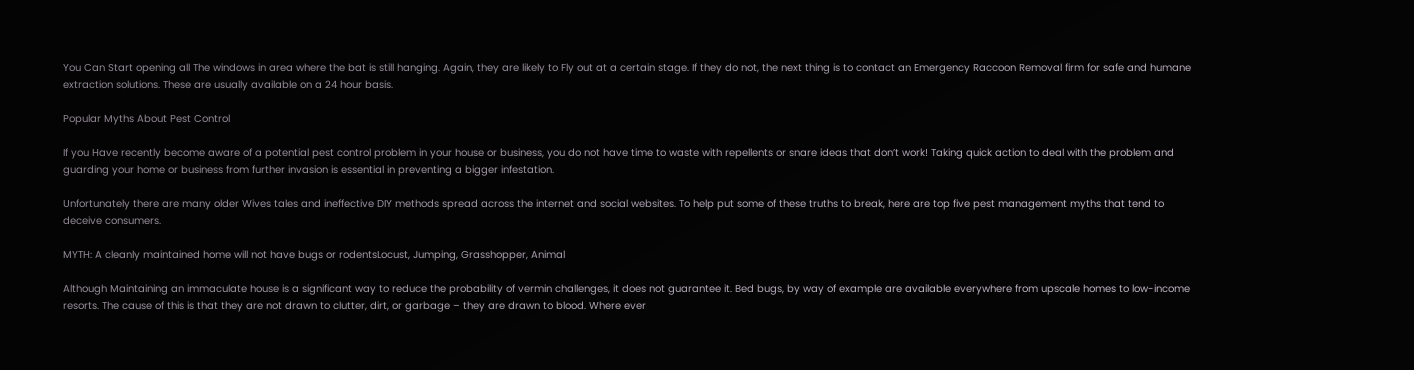You Can Start opening all The windows in area where the bat is still hanging. Again, they are likely to Fly out at a certain stage. If they do not, the next thing is to contact an Emergency Raccoon Removal firm for safe and humane extraction solutions. These are usually available on a 24 hour basis.

Popular Myths About Pest Control

If you Have recently become aware of a potential pest control problem in your house or business, you do not have time to waste with repellents or snare ideas that don’t work! Taking quick action to deal with the problem and guarding your home or business from further invasion is essential in preventing a bigger infestation.

Unfortunately there are many older Wives tales and ineffective DIY methods spread across the internet and social websites. To help put some of these truths to break, here are top five pest management myths that tend to deceive consumers.

MYTH: A cleanly maintained home will not have bugs or rodentsLocust, Jumping, Grasshopper, Animal

Although Maintaining an immaculate house is a significant way to reduce the probability of vermin challenges, it does not guarantee it. Bed bugs, by way of example are available everywhere from upscale homes to low-income resorts. The cause of this is that they are not drawn to clutter, dirt, or garbage – they are drawn to blood. Where ever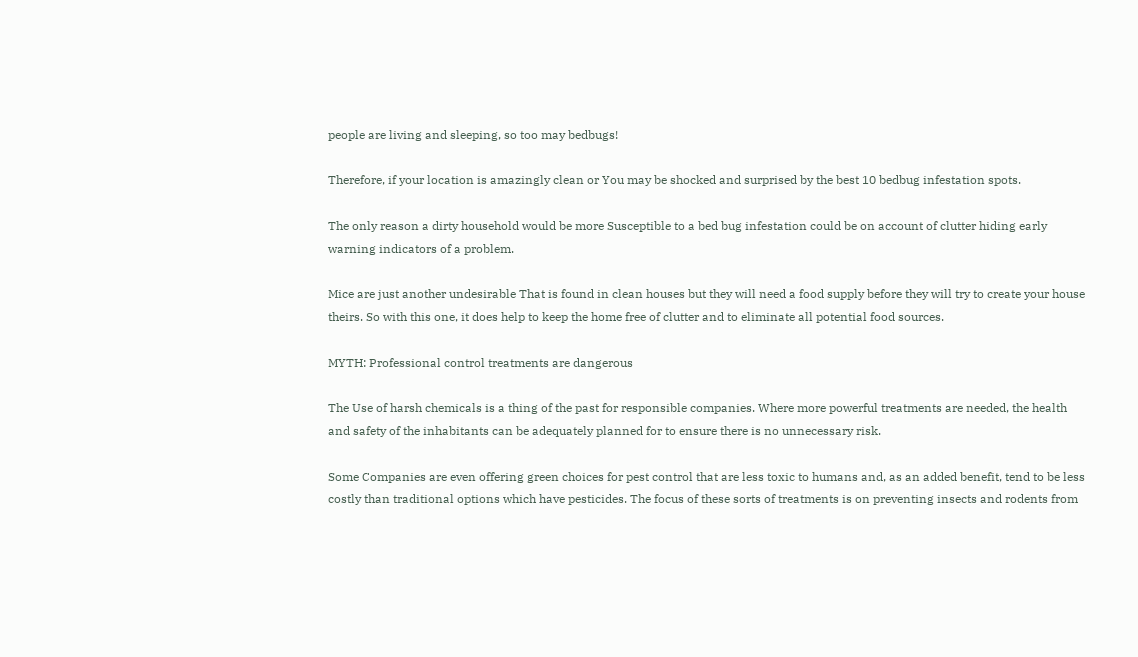people are living and sleeping, so too may bedbugs!

Therefore, if your location is amazingly clean or You may be shocked and surprised by the best 10 bedbug infestation spots.

The only reason a dirty household would be more Susceptible to a bed bug infestation could be on account of clutter hiding early warning indicators of a problem.

Mice are just another undesirable That is found in clean houses but they will need a food supply before they will try to create your house theirs. So with this one, it does help to keep the home free of clutter and to eliminate all potential food sources.

MYTH: Professional control treatments are dangerous

The Use of harsh chemicals is a thing of the past for responsible companies. Where more powerful treatments are needed, the health and safety of the inhabitants can be adequately planned for to ensure there is no unnecessary risk.

Some Companies are even offering green choices for pest control that are less toxic to humans and, as an added benefit, tend to be less costly than traditional options which have pesticides. The focus of these sorts of treatments is on preventing insects and rodents from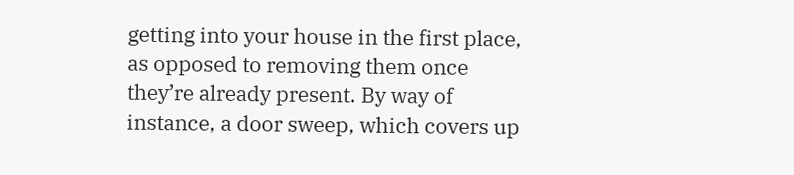getting into your house in the first place, as opposed to removing them once they’re already present. By way of instance, a door sweep, which covers up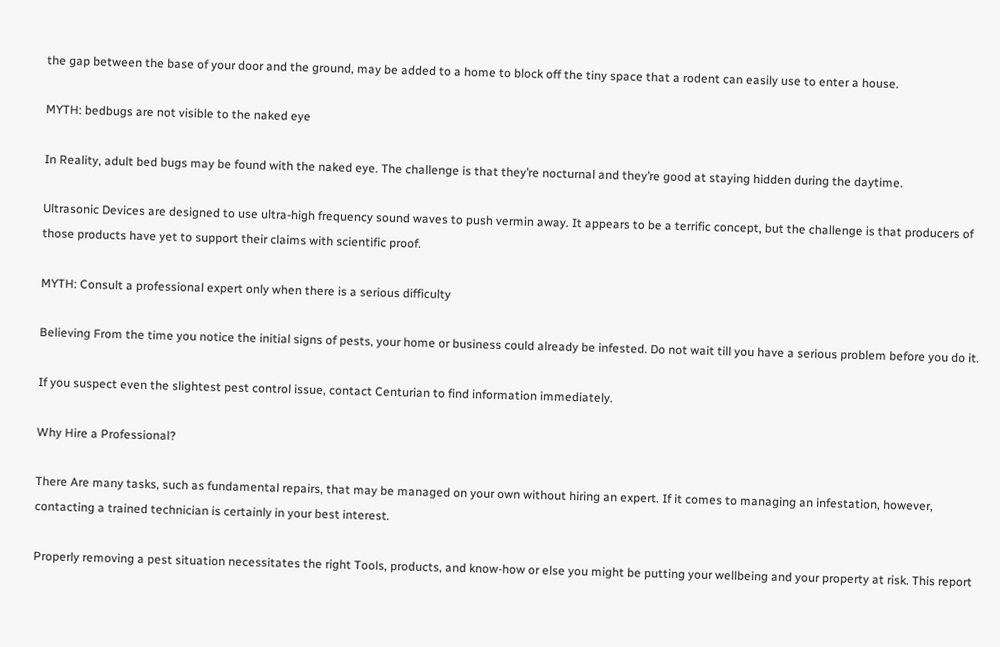the gap between the base of your door and the ground, may be added to a home to block off the tiny space that a rodent can easily use to enter a house.

MYTH: bedbugs are not visible to the naked eye

In Reality, adult bed bugs may be found with the naked eye. The challenge is that they’re nocturnal and they’re good at staying hidden during the daytime.

Ultrasonic Devices are designed to use ultra-high frequency sound waves to push vermin away. It appears to be a terrific concept, but the challenge is that producers of those products have yet to support their claims with scientific proof.

MYTH: Consult a professional expert only when there is a serious difficulty

Believing From the time you notice the initial signs of pests, your home or business could already be infested. Do not wait till you have a serious problem before you do it.

If you suspect even the slightest pest control issue, contact Centurian to find information immediately.

Why Hire a Professional?

There Are many tasks, such as fundamental repairs, that may be managed on your own without hiring an expert. If it comes to managing an infestation, however, contacting a trained technician is certainly in your best interest.

Properly removing a pest situation necessitates the right Tools, products, and know-how or else you might be putting your wellbeing and your property at risk. This report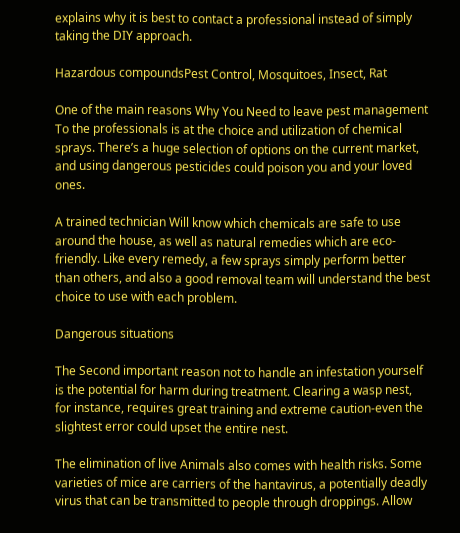explains why it is best to contact a professional instead of simply taking the DIY approach.

Hazardous compoundsPest Control, Mosquitoes, Insect, Rat

One of the main reasons Why You Need to leave pest management To the professionals is at the choice and utilization of chemical sprays. There’s a huge selection of options on the current market, and using dangerous pesticides could poison you and your loved ones.

A trained technician Will know which chemicals are safe to use around the house, as well as natural remedies which are eco-friendly. Like every remedy, a few sprays simply perform better than others, and also a good removal team will understand the best choice to use with each problem.

Dangerous situations

The Second important reason not to handle an infestation yourself is the potential for harm during treatment. Clearing a wasp nest, for instance, requires great training and extreme caution-even the slightest error could upset the entire nest.

The elimination of live Animals also comes with health risks. Some varieties of mice are carriers of the hantavirus, a potentially deadly virus that can be transmitted to people through droppings. Allow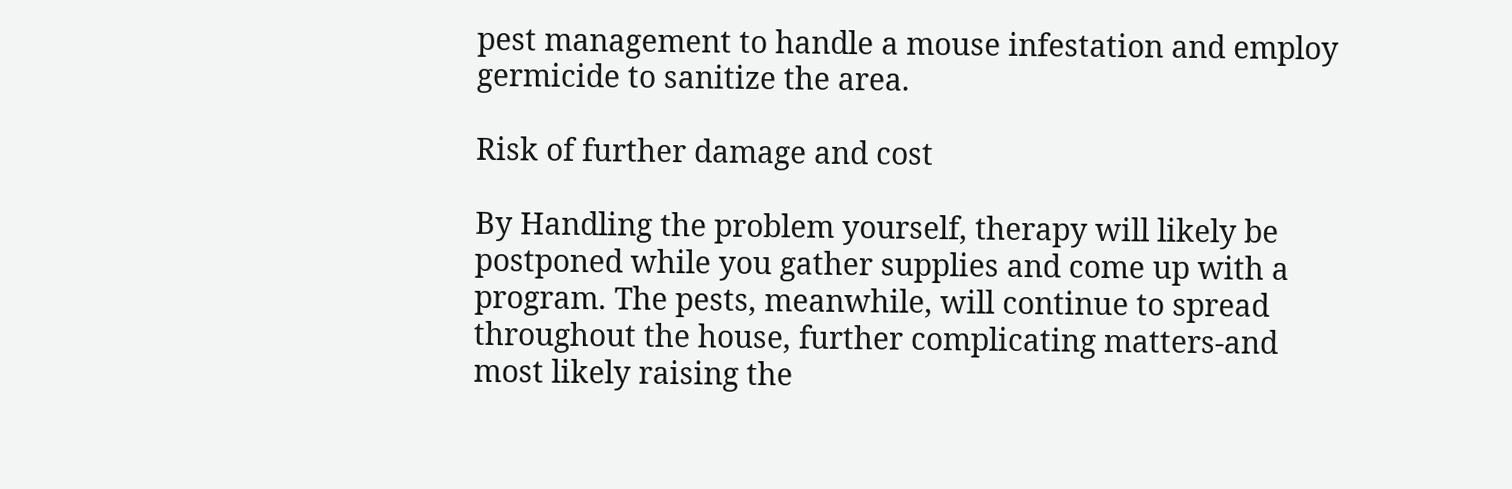pest management to handle a mouse infestation and employ germicide to sanitize the area.

Risk of further damage and cost

By Handling the problem yourself, therapy will likely be postponed while you gather supplies and come up with a program. The pests, meanwhile, will continue to spread throughout the house, further complicating matters-and most likely raising the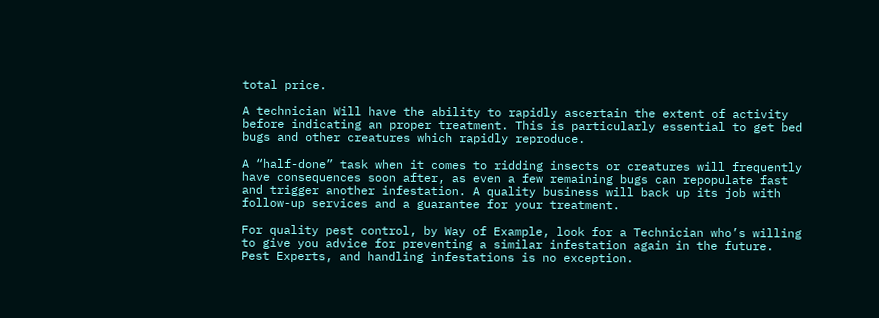total price.

A technician Will have the ability to rapidly ascertain the extent of activity before indicating an proper treatment. This is particularly essential to get bed bugs and other creatures which rapidly reproduce.

A “half-done” task when it comes to ridding insects or creatures will frequently have consequences soon after, as even a few remaining bugs can repopulate fast and trigger another infestation. A quality business will back up its job with follow-up services and a guarantee for your treatment.

For quality pest control, by Way of Example, look for a Technician who’s willing to give you advice for preventing a similar infestation again in the future.
Pest Experts, and handling infestations is no exception.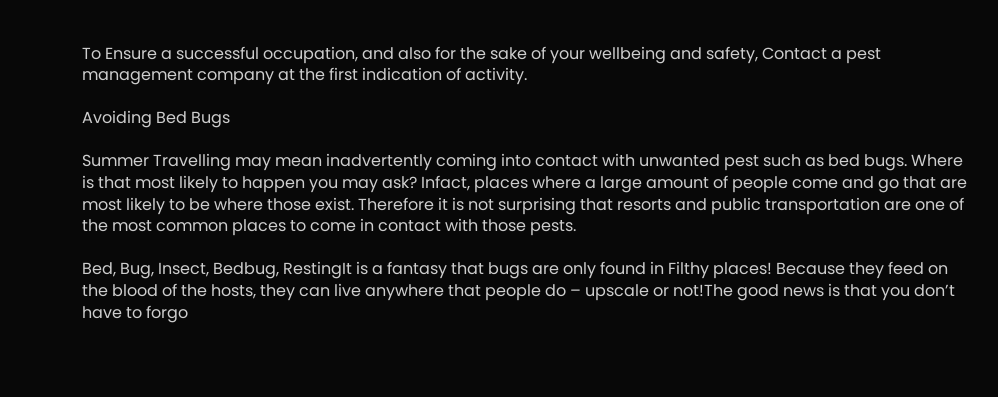To Ensure a successful occupation, and also for the sake of your wellbeing and safety, Contact a pest management company at the first indication of activity.

Avoiding Bed Bugs

Summer Travelling may mean inadvertently coming into contact with unwanted pest such as bed bugs. Where is that most likely to happen you may ask? Infact, places where a large amount of people come and go that are most likely to be where those exist. Therefore it is not surprising that resorts and public transportation are one of the most common places to come in contact with those pests.

Bed, Bug, Insect, Bedbug, RestingIt is a fantasy that bugs are only found in Filthy places! Because they feed on the blood of the hosts, they can live anywhere that people do – upscale or not!The good news is that you don’t have to forgo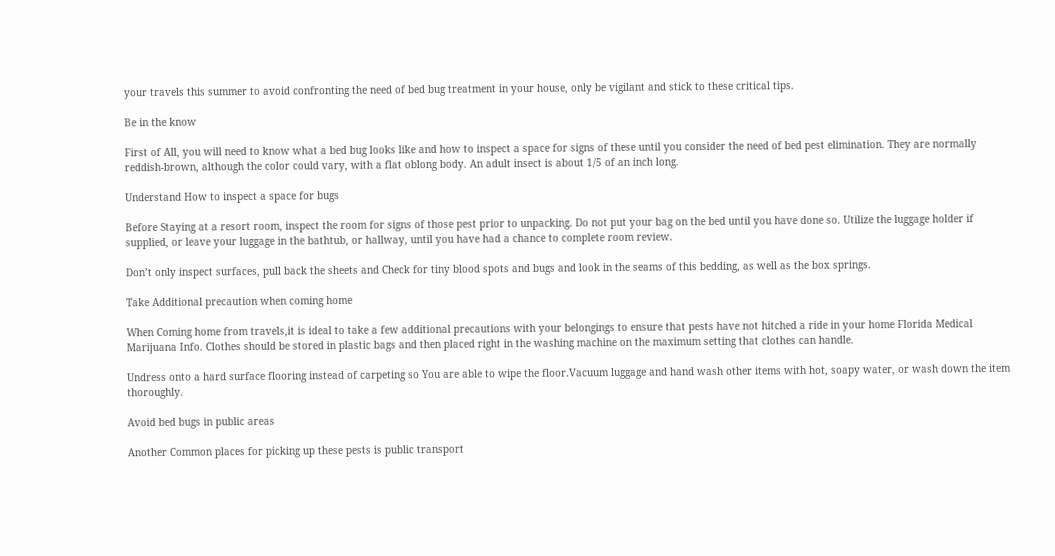your travels this summer to avoid confronting the need of bed bug treatment in your house, only be vigilant and stick to these critical tips.

Be in the know

First of All, you will need to know what a bed bug looks like and how to inspect a space for signs of these until you consider the need of bed pest elimination. They are normally reddish-brown, although the color could vary, with a flat oblong body. An adult insect is about 1/5 of an inch long.

Understand How to inspect a space for bugs

Before Staying at a resort room, inspect the room for signs of those pest prior to unpacking. Do not put your bag on the bed until you have done so. Utilize the luggage holder if supplied, or leave your luggage in the bathtub, or hallway, until you have had a chance to complete room review.

Don’t only inspect surfaces, pull back the sheets and Check for tiny blood spots and bugs and look in the seams of this bedding, as well as the box springs.

Take Additional precaution when coming home

When Coming home from travels,it is ideal to take a few additional precautions with your belongings to ensure that pests have not hitched a ride in your home Florida Medical Marijuana Info. Clothes should be stored in plastic bags and then placed right in the washing machine on the maximum setting that clothes can handle.

Undress onto a hard surface flooring instead of carpeting so You are able to wipe the floor.Vacuum luggage and hand wash other items with hot, soapy water, or wash down the item thoroughly.

Avoid bed bugs in public areas

Another Common places for picking up these pests is public transport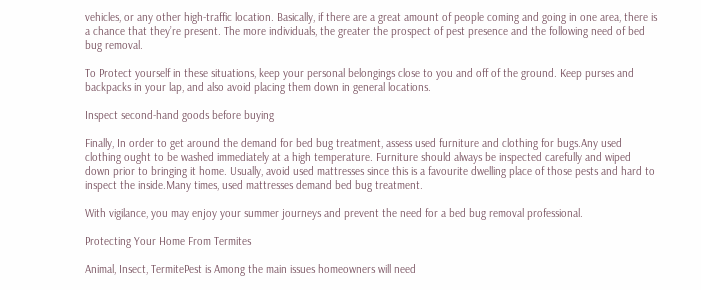vehicles, or any other high-traffic location. Basically, if there are a great amount of people coming and going in one area, there is a chance that they’re present. The more individuals, the greater the prospect of pest presence and the following need of bed bug removal.

To Protect yourself in these situations, keep your personal belongings close to you and off of the ground. Keep purses and backpacks in your lap, and also avoid placing them down in general locations.

Inspect second-hand goods before buying

Finally, In order to get around the demand for bed bug treatment, assess used furniture and clothing for bugs.Any used clothing ought to be washed immediately at a high temperature. Furniture should always be inspected carefully and wiped down prior to bringing it home. Usually, avoid used mattresses since this is a favourite dwelling place of those pests and hard to inspect the inside.Many times, used mattresses demand bed bug treatment.

With vigilance, you may enjoy your summer journeys and prevent the need for a bed bug removal professional.

Protecting Your Home From Termites

Animal, Insect, TermitePest is Among the main issues homeowners will need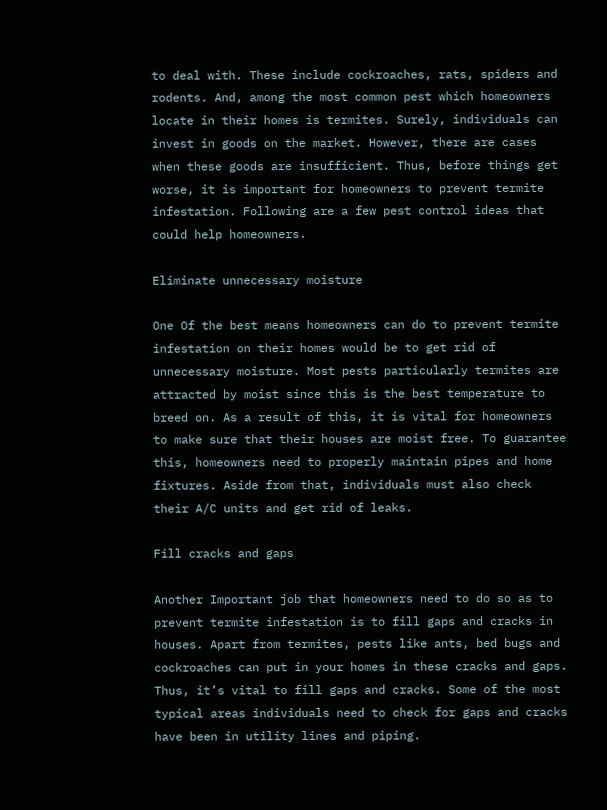to deal with. These include cockroaches, rats, spiders and rodents. And, among the most common pest which homeowners locate in their homes is termites. Surely, individuals can invest in goods on the market. However, there are cases when these goods are insufficient. Thus, before things get worse, it is important for homeowners to prevent termite infestation. Following are a few pest control ideas that could help homeowners.

Eliminate unnecessary moisture

One Of the best means homeowners can do to prevent termite infestation on their homes would be to get rid of unnecessary moisture. Most pests particularly termites are attracted by moist since this is the best temperature to breed on. As a result of this, it is vital for homeowners to make sure that their houses are moist free. To guarantee this, homeowners need to properly maintain pipes and home fixtures. Aside from that, individuals must also check their A/C units and get rid of leaks.

Fill cracks and gaps

Another Important job that homeowners need to do so as to prevent termite infestation is to fill gaps and cracks in houses. Apart from termites, pests like ants, bed bugs and cockroaches can put in your homes in these cracks and gaps. Thus, it’s vital to fill gaps and cracks. Some of the most typical areas individuals need to check for gaps and cracks have been in utility lines and piping.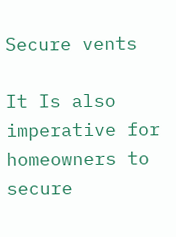Secure vents

It Is also imperative for homeowners to secure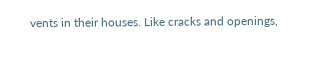vents in their houses. Like cracks and openings,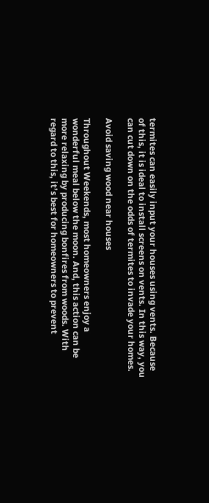termites can easily input your houses using vents. Because of this, it is ideal to install screens on vents. In this way, you can cut down on the odds of termites to invade your homes.

Avoid saving wood near houses

Throughout Weekends, most homeowners enjoy a wonderful meal below the moon. And, this action can be more relaxing by producing bonfires from woods. With regard to this, it’s best for homeowners to prevent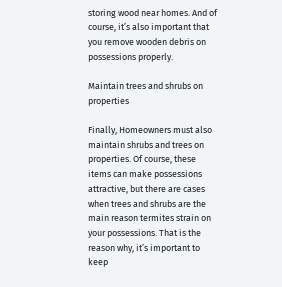storing wood near homes. And of course, it’s also important that you remove wooden debris on possessions properly.

Maintain trees and shrubs on properties

Finally, Homeowners must also maintain shrubs and trees on properties. Of course, these items can make possessions attractive, but there are cases when trees and shrubs are the main reason termites strain on your possessions. That is the reason why, it’s important to keep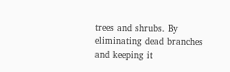trees and shrubs. By eliminating dead branches and keeping it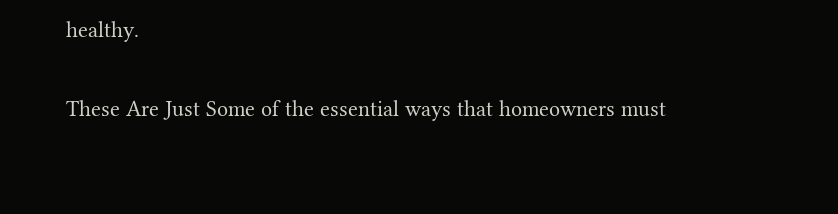healthy.

These Are Just Some of the essential ways that homeowners must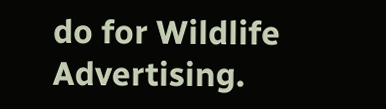do for Wildlife Advertising.